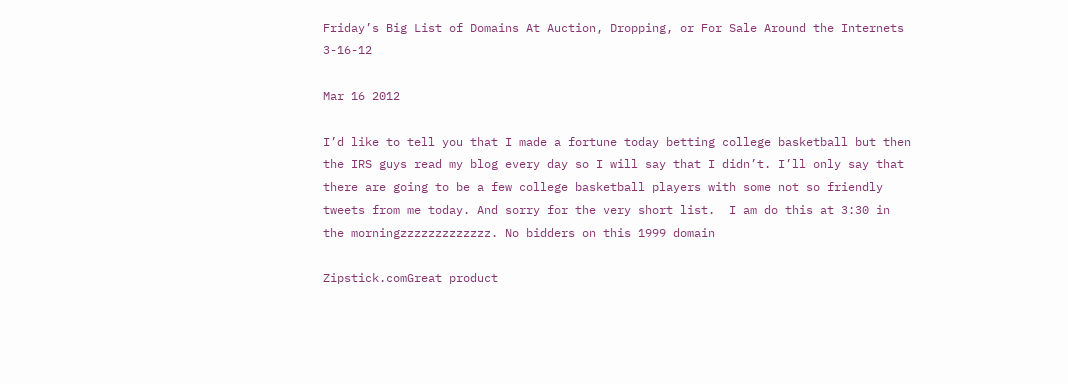Friday’s Big List of Domains At Auction, Dropping, or For Sale Around the Internets 3-16-12

Mar 16 2012

I’d like to tell you that I made a fortune today betting college basketball but then the IRS guys read my blog every day so I will say that I didn’t. I’ll only say that there are going to be a few college basketball players with some not so friendly tweets from me today. And sorry for the very short list.  I am do this at 3:30 in the morningzzzzzzzzzzzzz. No bidders on this 1999 domain

Zipstick.comGreat product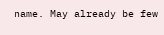name. May already be few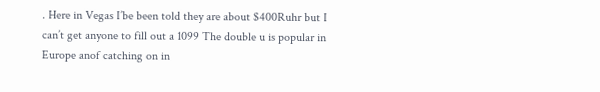. Here in Vegas I’be been told they are about $400Ruhr but I can’t get anyone to fill out a 1099 The double u is popular in Europe anof catching on in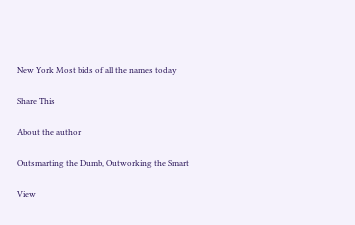New York Most bids of all the names today

Share This

About the author

Outsmarting the Dumb, Outworking the Smart

View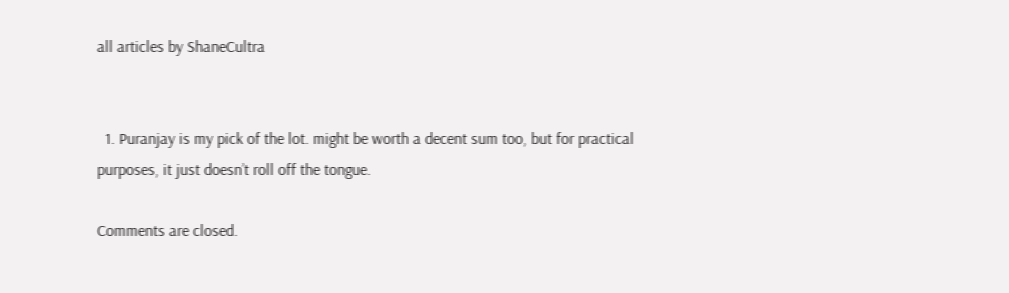all articles by ShaneCultra


  1. Puranjay is my pick of the lot. might be worth a decent sum too, but for practical purposes, it just doesn’t roll off the tongue.

Comments are closed.